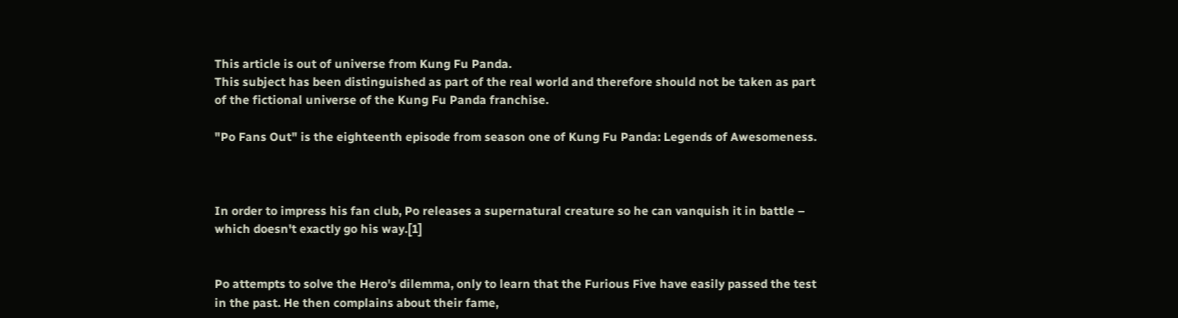This article is out of universe from Kung Fu Panda.
This subject has been distinguished as part of the real world and therefore should not be taken as part of the fictional universe of the Kung Fu Panda franchise.

"Po Fans Out" is the eighteenth episode from season one of Kung Fu Panda: Legends of Awesomeness.



In order to impress his fan club, Po releases a supernatural creature so he can vanquish it in battle – which doesn't exactly go his way.[1]


Po attempts to solve the Hero's dilemma, only to learn that the Furious Five have easily passed the test in the past. He then complains about their fame,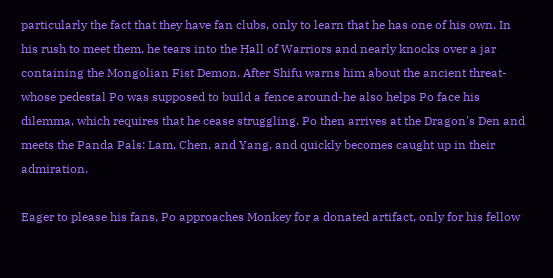particularly the fact that they have fan clubs, only to learn that he has one of his own. In his rush to meet them, he tears into the Hall of Warriors and nearly knocks over a jar containing the Mongolian Fist Demon. After Shifu warns him about the ancient threat-whose pedestal Po was supposed to build a fence around-he also helps Po face his dilemma, which requires that he cease struggling. Po then arrives at the Dragon's Den and meets the Panda Pals: Lam, Chen, and Yang, and quickly becomes caught up in their admiration.

Eager to please his fans, Po approaches Monkey for a donated artifact, only for his fellow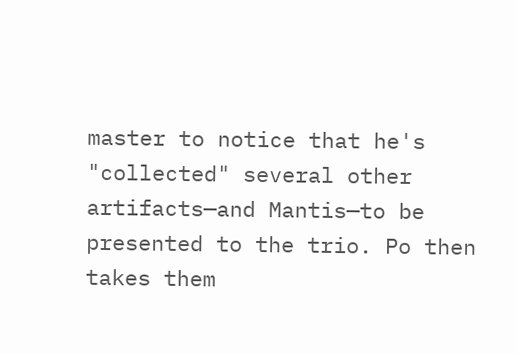master to notice that he's "collected" several other artifacts—and Mantis—to be presented to the trio. Po then takes them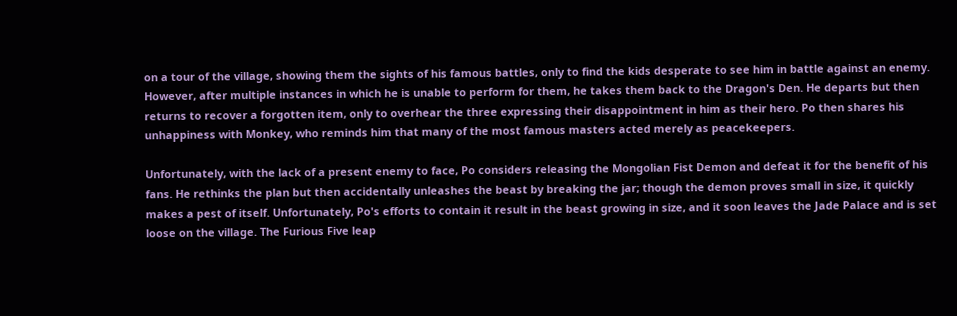on a tour of the village, showing them the sights of his famous battles, only to find the kids desperate to see him in battle against an enemy. However, after multiple instances in which he is unable to perform for them, he takes them back to the Dragon's Den. He departs but then returns to recover a forgotten item, only to overhear the three expressing their disappointment in him as their hero. Po then shares his unhappiness with Monkey, who reminds him that many of the most famous masters acted merely as peacekeepers.

Unfortunately, with the lack of a present enemy to face, Po considers releasing the Mongolian Fist Demon and defeat it for the benefit of his fans. He rethinks the plan but then accidentally unleashes the beast by breaking the jar; though the demon proves small in size, it quickly makes a pest of itself. Unfortunately, Po's efforts to contain it result in the beast growing in size, and it soon leaves the Jade Palace and is set loose on the village. The Furious Five leap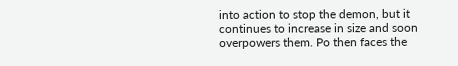into action to stop the demon, but it continues to increase in size and soon overpowers them. Po then faces the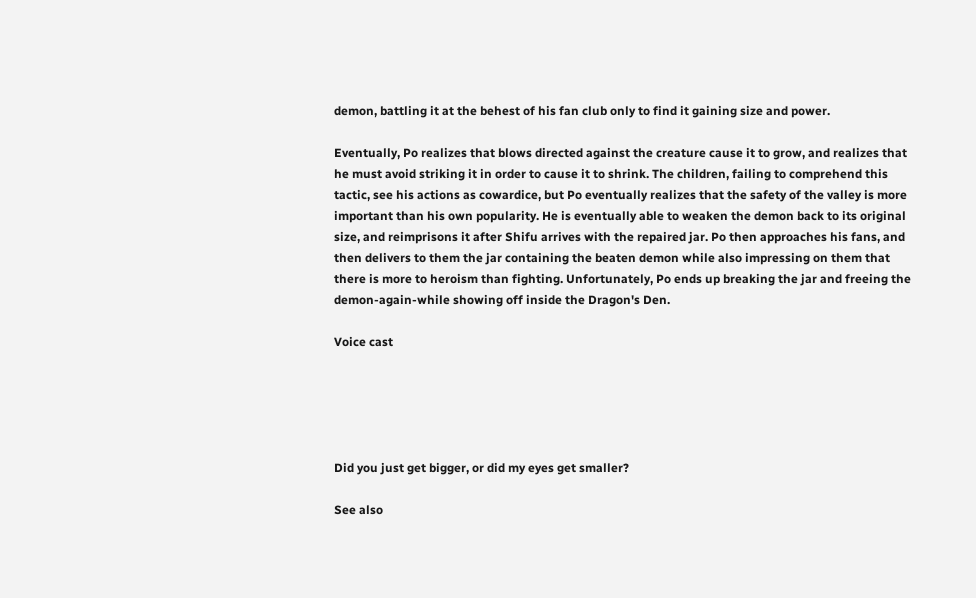demon, battling it at the behest of his fan club only to find it gaining size and power.

Eventually, Po realizes that blows directed against the creature cause it to grow, and realizes that he must avoid striking it in order to cause it to shrink. The children, failing to comprehend this tactic, see his actions as cowardice, but Po eventually realizes that the safety of the valley is more important than his own popularity. He is eventually able to weaken the demon back to its original size, and reimprisons it after Shifu arrives with the repaired jar. Po then approaches his fans, and then delivers to them the jar containing the beaten demon while also impressing on them that there is more to heroism than fighting. Unfortunately, Po ends up breaking the jar and freeing the demon-again-while showing off inside the Dragon's Den.

Voice cast





Did you just get bigger, or did my eyes get smaller?

See also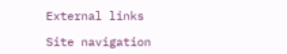External links

Site navigation